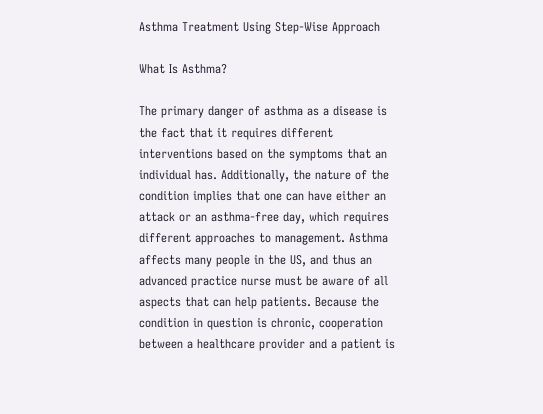Asthma Treatment Using Step-Wise Approach

What Is Asthma?

The primary danger of asthma as a disease is the fact that it requires different interventions based on the symptoms that an individual has. Additionally, the nature of the condition implies that one can have either an attack or an asthma-free day, which requires different approaches to management. Asthma affects many people in the US, and thus an advanced practice nurse must be aware of all aspects that can help patients. Because the condition in question is chronic, cooperation between a healthcare provider and a patient is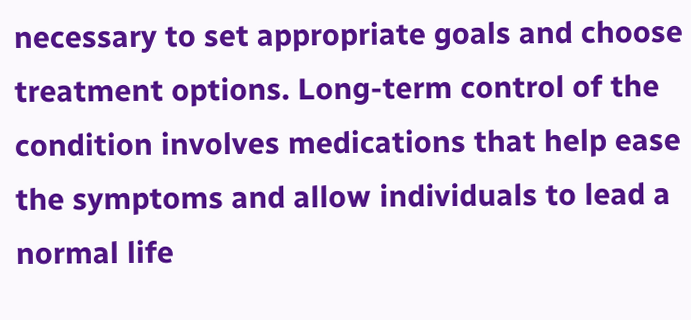necessary to set appropriate goals and choose treatment options. Long-term control of the condition involves medications that help ease the symptoms and allow individuals to lead a normal life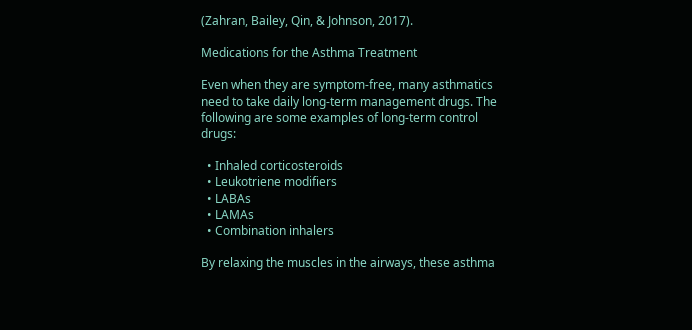(Zahran, Bailey, Qin, & Johnson, 2017).

Medications for the Asthma Treatment

Even when they are symptom-free, many asthmatics need to take daily long-term management drugs. The following are some examples of long-term control drugs:

  • Inhaled corticosteroids
  • Leukotriene modifiers
  • LABAs
  • LAMAs
  • Combination inhalers

By relaxing the muscles in the airways, these asthma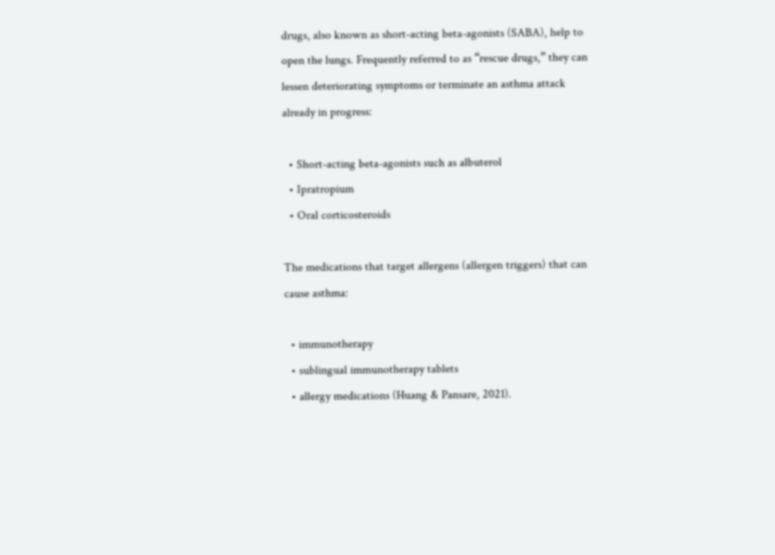drugs, also known as short-acting beta-agonists (SABA), help to open the lungs. Frequently referred to as “rescue drugs,” they can lessen deteriorating symptoms or terminate an asthma attack already in progress:

  • Short-acting beta-agonists such as albuterol
  • Ipratropium
  • Oral corticosteroids

The medications that target allergens (allergen triggers) that can cause asthma:

  • immunotherapy
  • sublingual immunotherapy tablets
  • allergy medications (Huang & Pansare, 2021).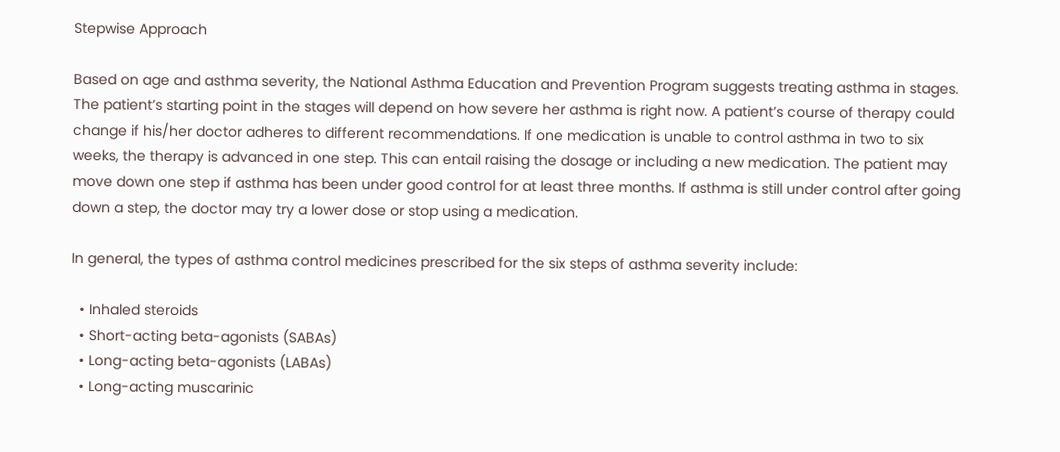Stepwise Approach

Based on age and asthma severity, the National Asthma Education and Prevention Program suggests treating asthma in stages. The patient’s starting point in the stages will depend on how severe her asthma is right now. A patient’s course of therapy could change if his/her doctor adheres to different recommendations. If one medication is unable to control asthma in two to six weeks, the therapy is advanced in one step. This can entail raising the dosage or including a new medication. The patient may move down one step if asthma has been under good control for at least three months. If asthma is still under control after going down a step, the doctor may try a lower dose or stop using a medication.

In general, the types of asthma control medicines prescribed for the six steps of asthma severity include:

  • Inhaled steroids
  • Short-acting beta-agonists (SABAs)
  • Long-acting beta-agonists (LABAs)
  • Long-acting muscarinic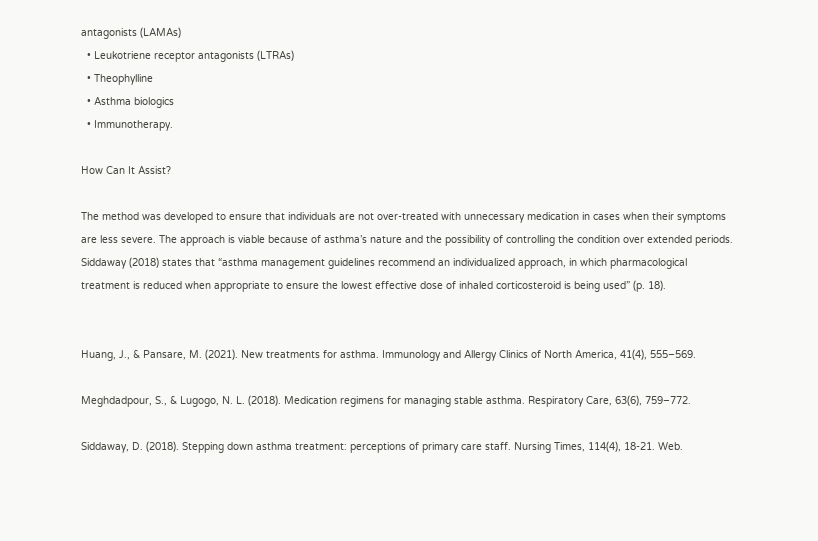antagonists (LAMAs)
  • Leukotriene receptor antagonists (LTRAs)
  • Theophylline
  • Asthma biologics
  • Immunotherapy.

How Can It Assist?

The method was developed to ensure that individuals are not over-treated with unnecessary medication in cases when their symptoms are less severe. The approach is viable because of asthma’s nature and the possibility of controlling the condition over extended periods. Siddaway (2018) states that “asthma management guidelines recommend an individualized approach, in which pharmacological treatment is reduced when appropriate to ensure the lowest effective dose of inhaled corticosteroid is being used” (p. 18).


Huang, J., & Pansare, M. (2021). New treatments for asthma. Immunology and Allergy Clinics of North America, 41(4), 555–569.

Meghdadpour, S., & Lugogo, N. L. (2018). Medication regimens for managing stable asthma. Respiratory Care, 63(6), 759–772.

Siddaway, D. (2018). Stepping down asthma treatment: perceptions of primary care staff. Nursing Times, 114(4), 18-21. Web.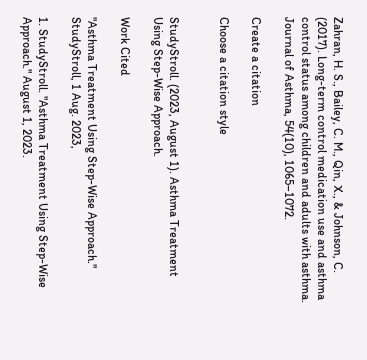Zahran, H. S., Bailey, C. M., Qin, X., & Johnson, C. (2017). Long-term control medication use and asthma control status among children and adults with asthma. Journal of Asthma, 54(10), 1065–1072.

Create a citation

Choose a citation style


StudyStroll. (2023, August 1). Asthma Treatment Using Step-Wise Approach.

Work Cited

"Asthma Treatment Using Step-Wise Approach." StudyStroll, 1 Aug. 2023,

1. StudyStroll. "Asthma Treatment Using Step-Wise Approach." August 1, 2023.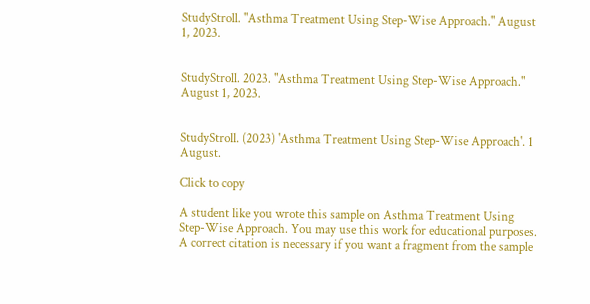StudyStroll. "Asthma Treatment Using Step-Wise Approach." August 1, 2023.


StudyStroll. 2023. "Asthma Treatment Using Step-Wise Approach." August 1, 2023.


StudyStroll. (2023) 'Asthma Treatment Using Step-Wise Approach'. 1 August.

Click to copy

A student like you wrote this sample on Asthma Treatment Using Step-Wise Approach. You may use this work for educational purposes. A correct citation is necessary if you want a fragment from the sample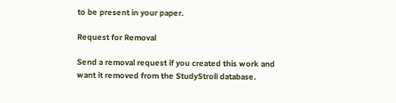to be present in your paper.

Request for Removal

Send a removal request if you created this work and want it removed from the StudyStroll database.